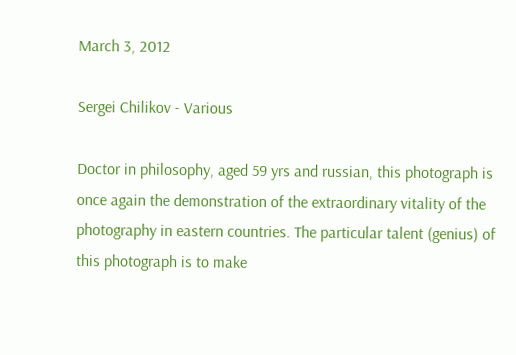March 3, 2012

Sergei Chilikov - Various

Doctor in philosophy, aged 59 yrs and russian, this photograph is once again the demonstration of the extraordinary vitality of the photography in eastern countries. The particular talent (genius) of this photograph is to make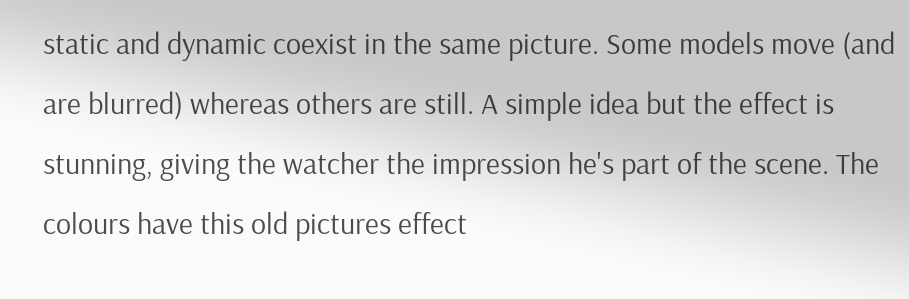static and dynamic coexist in the same picture. Some models move (and are blurred) whereas others are still. A simple idea but the effect is stunning, giving the watcher the impression he's part of the scene. The colours have this old pictures effect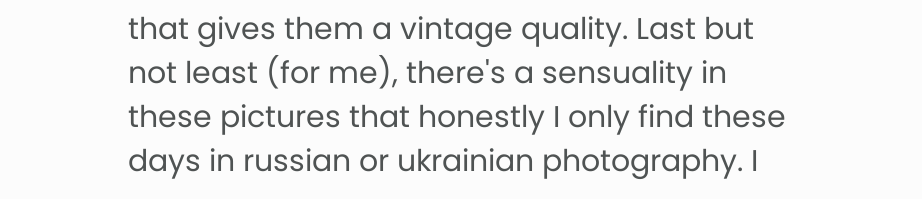that gives them a vintage quality. Last but not least (for me), there's a sensuality in these pictures that honestly I only find these days in russian or ukrainian photography. I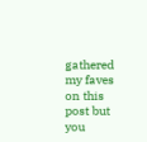gathered my faves on this post but you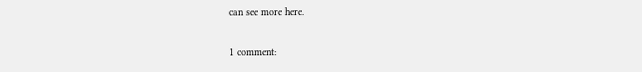can see more here.

1 comment: